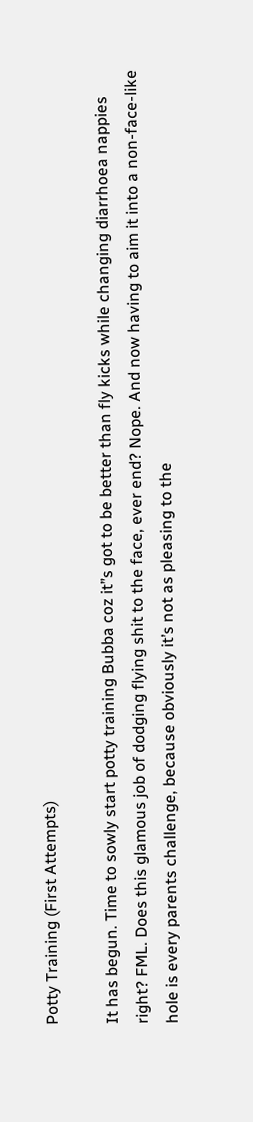Potty Training (First Attempts)

It has begun. Time to sowly start potty training Bubba coz it”s got to be better than fly kicks while changing diarrhoea nappies right? FML. Does this glamous job of dodging flying shit to the face, ever end? Nope. And now having to aim it into a non-face-like hole is every parents challenge, because obviously it’s not as pleasing to the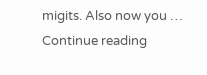migits. Also now you … Continue reading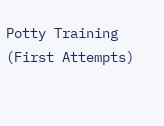Potty Training (First Attempts)